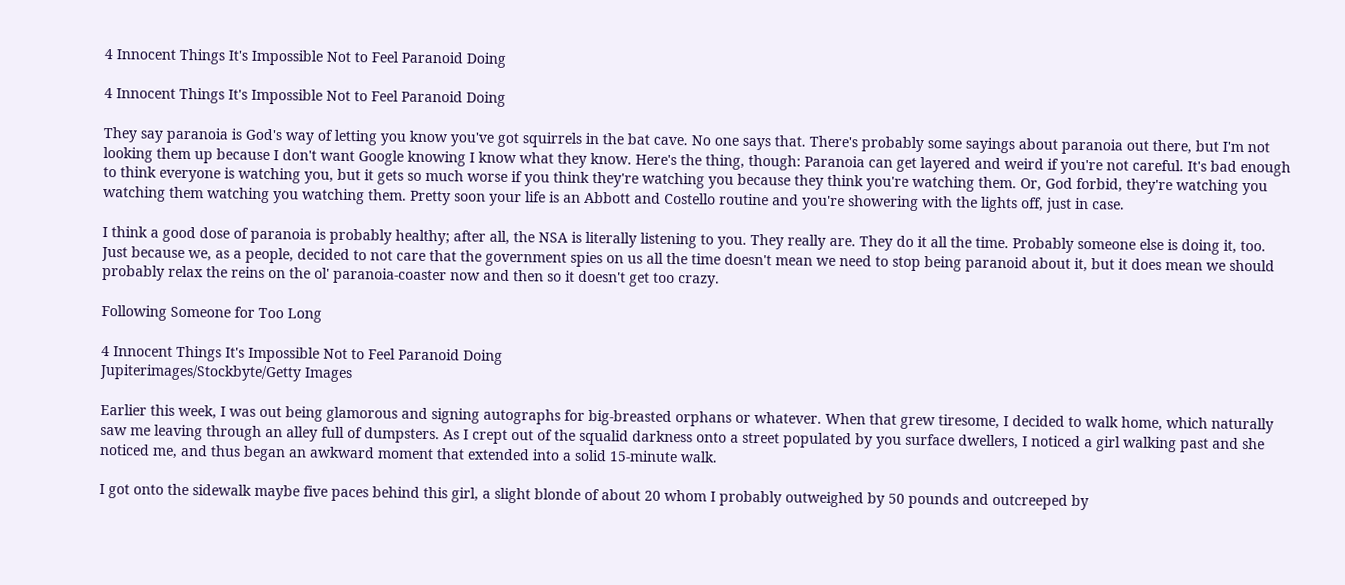4 Innocent Things It's Impossible Not to Feel Paranoid Doing

4 Innocent Things It's Impossible Not to Feel Paranoid Doing

They say paranoia is God's way of letting you know you've got squirrels in the bat cave. No one says that. There's probably some sayings about paranoia out there, but I'm not looking them up because I don't want Google knowing I know what they know. Here's the thing, though: Paranoia can get layered and weird if you're not careful. It's bad enough to think everyone is watching you, but it gets so much worse if you think they're watching you because they think you're watching them. Or, God forbid, they're watching you watching them watching you watching them. Pretty soon your life is an Abbott and Costello routine and you're showering with the lights off, just in case.

I think a good dose of paranoia is probably healthy; after all, the NSA is literally listening to you. They really are. They do it all the time. Probably someone else is doing it, too. Just because we, as a people, decided to not care that the government spies on us all the time doesn't mean we need to stop being paranoid about it, but it does mean we should probably relax the reins on the ol' paranoia-coaster now and then so it doesn't get too crazy.

Following Someone for Too Long

4 Innocent Things It's Impossible Not to Feel Paranoid Doing
Jupiterimages/Stockbyte/Getty Images

Earlier this week, I was out being glamorous and signing autographs for big-breasted orphans or whatever. When that grew tiresome, I decided to walk home, which naturally saw me leaving through an alley full of dumpsters. As I crept out of the squalid darkness onto a street populated by you surface dwellers, I noticed a girl walking past and she noticed me, and thus began an awkward moment that extended into a solid 15-minute walk.

I got onto the sidewalk maybe five paces behind this girl, a slight blonde of about 20 whom I probably outweighed by 50 pounds and outcreeped by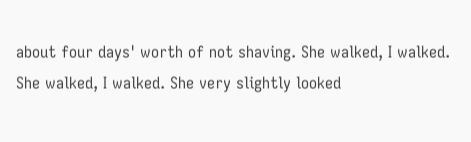about four days' worth of not shaving. She walked, I walked. She walked, I walked. She very slightly looked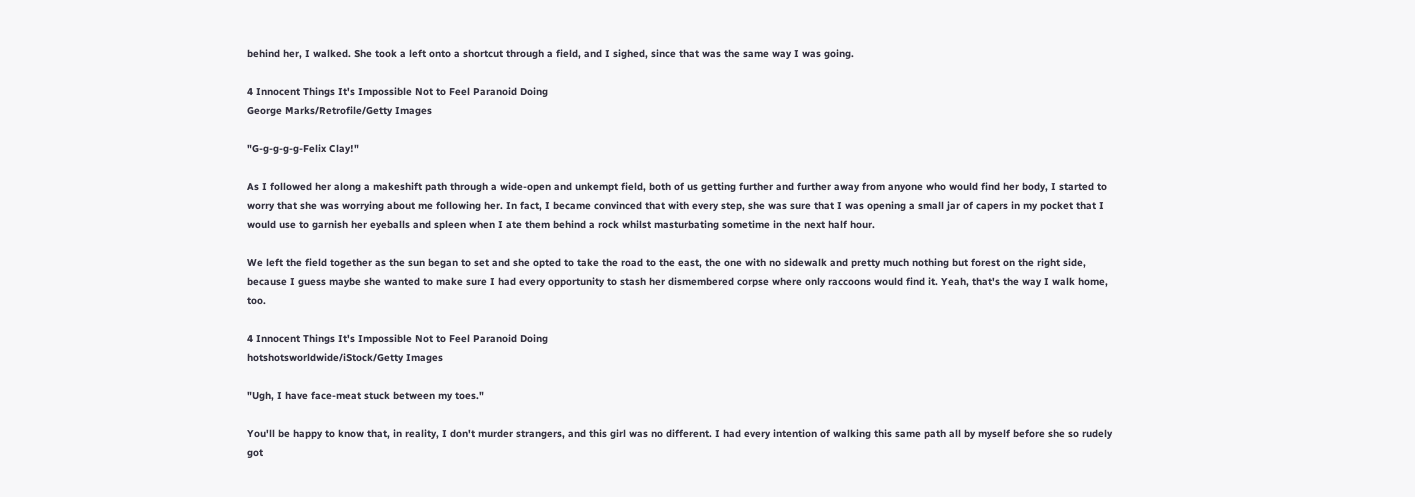behind her, I walked. She took a left onto a shortcut through a field, and I sighed, since that was the same way I was going.

4 Innocent Things It's Impossible Not to Feel Paranoid Doing
George Marks/Retrofile/Getty Images

"G-g-g-g-g-Felix Clay!"

As I followed her along a makeshift path through a wide-open and unkempt field, both of us getting further and further away from anyone who would find her body, I started to worry that she was worrying about me following her. In fact, I became convinced that with every step, she was sure that I was opening a small jar of capers in my pocket that I would use to garnish her eyeballs and spleen when I ate them behind a rock whilst masturbating sometime in the next half hour.

We left the field together as the sun began to set and she opted to take the road to the east, the one with no sidewalk and pretty much nothing but forest on the right side, because I guess maybe she wanted to make sure I had every opportunity to stash her dismembered corpse where only raccoons would find it. Yeah, that's the way I walk home, too.

4 Innocent Things It's Impossible Not to Feel Paranoid Doing
hotshotsworldwide/iStock/Getty Images

"Ugh, I have face-meat stuck between my toes."

You'll be happy to know that, in reality, I don't murder strangers, and this girl was no different. I had every intention of walking this same path all by myself before she so rudely got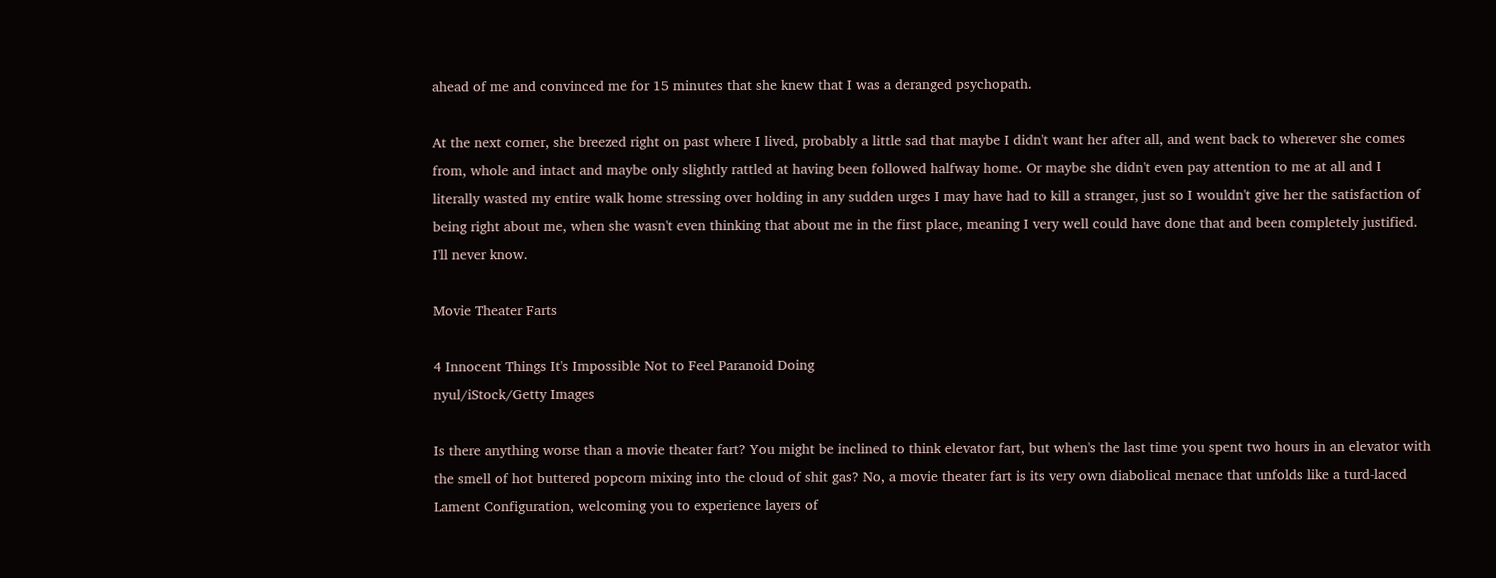ahead of me and convinced me for 15 minutes that she knew that I was a deranged psychopath.

At the next corner, she breezed right on past where I lived, probably a little sad that maybe I didn't want her after all, and went back to wherever she comes from, whole and intact and maybe only slightly rattled at having been followed halfway home. Or maybe she didn't even pay attention to me at all and I literally wasted my entire walk home stressing over holding in any sudden urges I may have had to kill a stranger, just so I wouldn't give her the satisfaction of being right about me, when she wasn't even thinking that about me in the first place, meaning I very well could have done that and been completely justified. I'll never know.

Movie Theater Farts

4 Innocent Things It's Impossible Not to Feel Paranoid Doing
nyul/iStock/Getty Images

Is there anything worse than a movie theater fart? You might be inclined to think elevator fart, but when's the last time you spent two hours in an elevator with the smell of hot buttered popcorn mixing into the cloud of shit gas? No, a movie theater fart is its very own diabolical menace that unfolds like a turd-laced Lament Configuration, welcoming you to experience layers of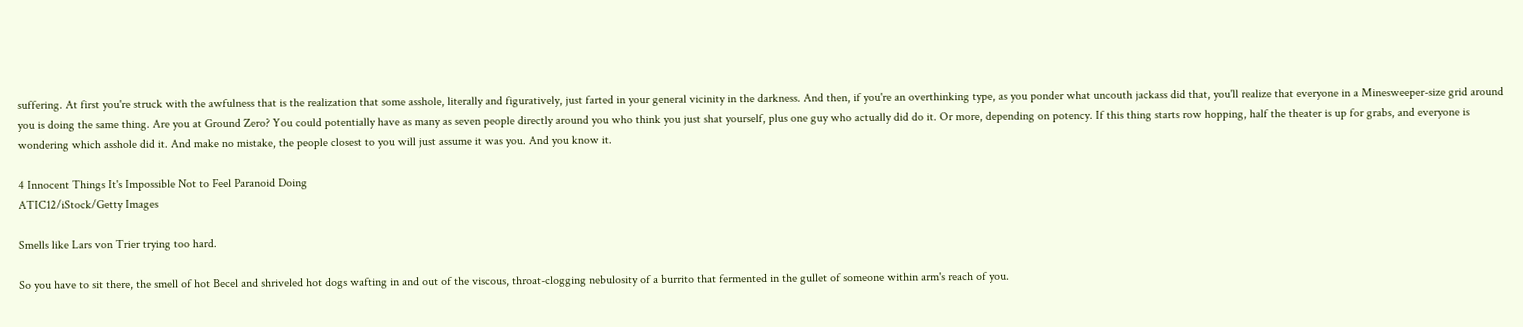suffering. At first you're struck with the awfulness that is the realization that some asshole, literally and figuratively, just farted in your general vicinity in the darkness. And then, if you're an overthinking type, as you ponder what uncouth jackass did that, you'll realize that everyone in a Minesweeper-size grid around you is doing the same thing. Are you at Ground Zero? You could potentially have as many as seven people directly around you who think you just shat yourself, plus one guy who actually did do it. Or more, depending on potency. If this thing starts row hopping, half the theater is up for grabs, and everyone is wondering which asshole did it. And make no mistake, the people closest to you will just assume it was you. And you know it.

4 Innocent Things It's Impossible Not to Feel Paranoid Doing
ATIC12/iStock/Getty Images

Smells like Lars von Trier trying too hard.

So you have to sit there, the smell of hot Becel and shriveled hot dogs wafting in and out of the viscous, throat-clogging nebulosity of a burrito that fermented in the gullet of someone within arm's reach of you.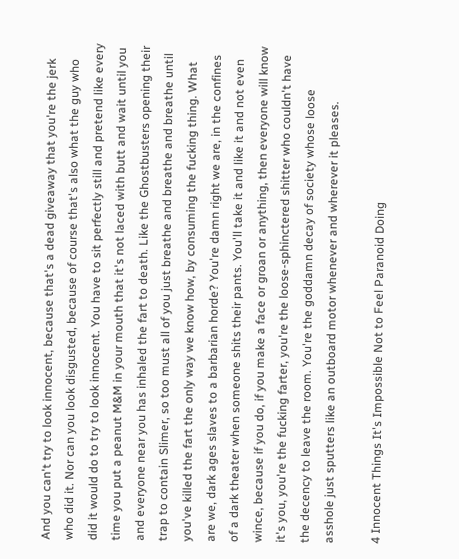And you can't try to look innocent, because that's a dead giveaway that you're the jerk who did it. Nor can you look disgusted, because of course that's also what the guy who did it would do to try to look innocent. You have to sit perfectly still and pretend like every time you put a peanut M&M in your mouth that it's not laced with butt and wait until you and everyone near you has inhaled the fart to death. Like the Ghostbusters opening their trap to contain Slimer, so too must all of you just breathe and breathe and breathe until you've killed the fart the only way we know how, by consuming the fucking thing. What are we, dark ages slaves to a barbarian horde? You're damn right we are, in the confines of a dark theater when someone shits their pants. You'll take it and like it and not even wince, because if you do, if you make a face or groan or anything, then everyone will know it's you, you're the fucking farter, you're the loose-sphinctered shitter who couldn't have the decency to leave the room. You're the goddamn decay of society whose loose asshole just sputters like an outboard motor whenever and wherever it pleases.

4 Innocent Things It's Impossible Not to Feel Paranoid Doing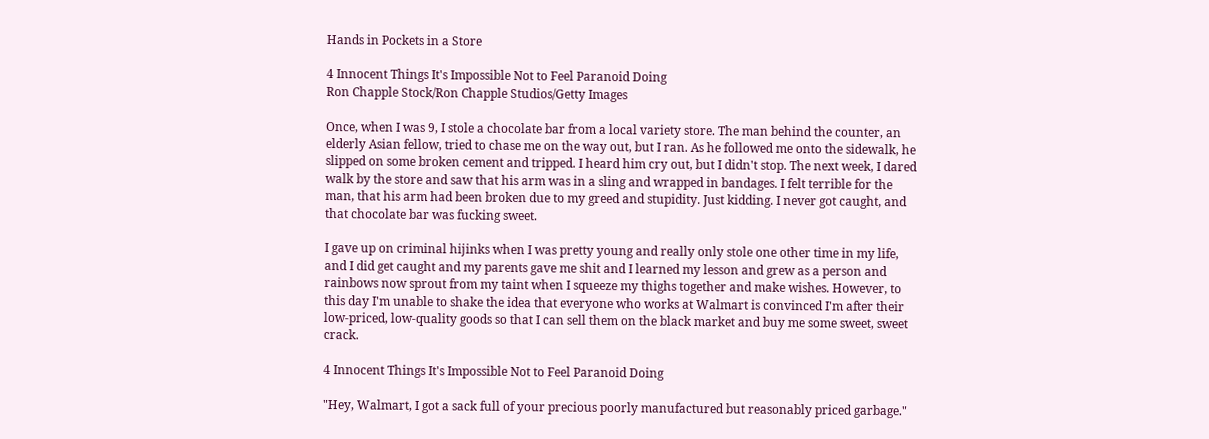Hands in Pockets in a Store

4 Innocent Things It's Impossible Not to Feel Paranoid Doing
Ron Chapple Stock/Ron Chapple Studios/Getty Images

Once, when I was 9, I stole a chocolate bar from a local variety store. The man behind the counter, an elderly Asian fellow, tried to chase me on the way out, but I ran. As he followed me onto the sidewalk, he slipped on some broken cement and tripped. I heard him cry out, but I didn't stop. The next week, I dared walk by the store and saw that his arm was in a sling and wrapped in bandages. I felt terrible for the man, that his arm had been broken due to my greed and stupidity. Just kidding. I never got caught, and that chocolate bar was fucking sweet.

I gave up on criminal hijinks when I was pretty young and really only stole one other time in my life, and I did get caught and my parents gave me shit and I learned my lesson and grew as a person and rainbows now sprout from my taint when I squeeze my thighs together and make wishes. However, to this day I'm unable to shake the idea that everyone who works at Walmart is convinced I'm after their low-priced, low-quality goods so that I can sell them on the black market and buy me some sweet, sweet crack.

4 Innocent Things It's Impossible Not to Feel Paranoid Doing

"Hey, Walmart, I got a sack full of your precious poorly manufactured but reasonably priced garbage."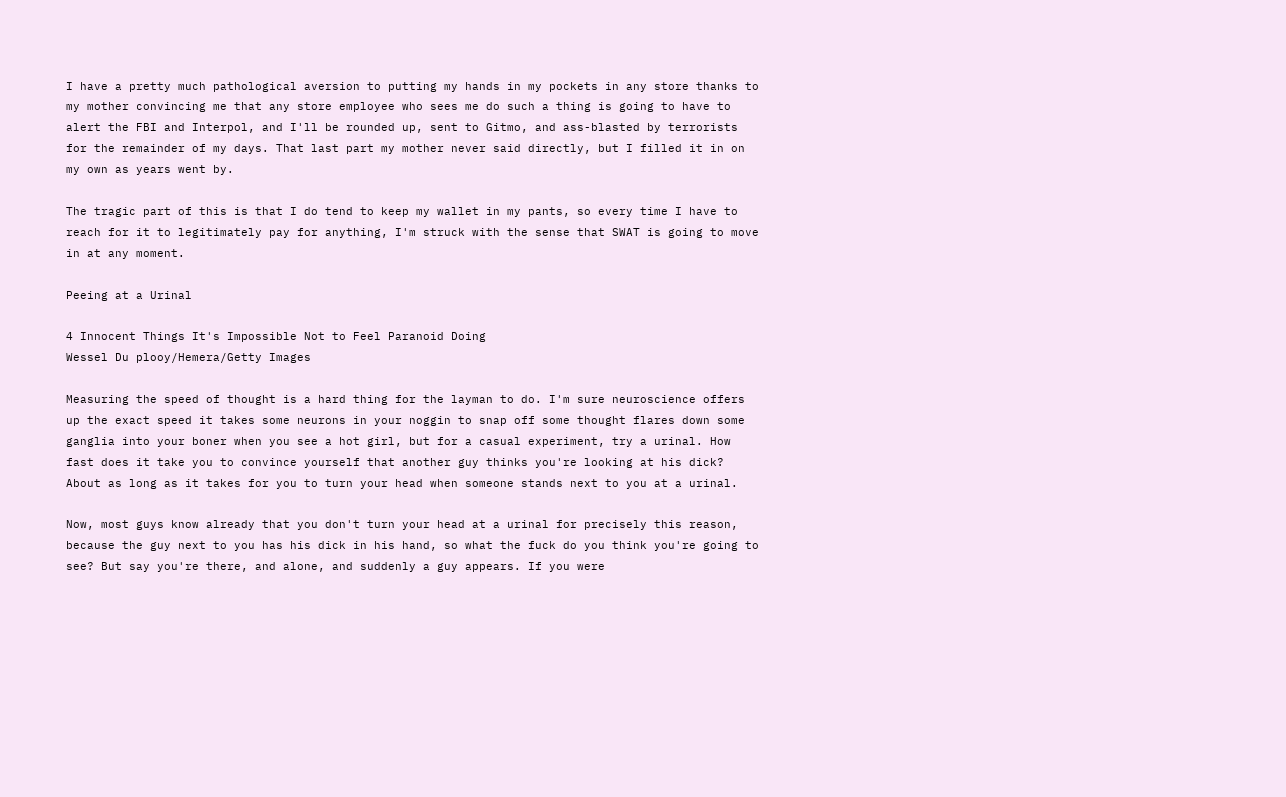I have a pretty much pathological aversion to putting my hands in my pockets in any store thanks to my mother convincing me that any store employee who sees me do such a thing is going to have to alert the FBI and Interpol, and I'll be rounded up, sent to Gitmo, and ass-blasted by terrorists for the remainder of my days. That last part my mother never said directly, but I filled it in on my own as years went by.

The tragic part of this is that I do tend to keep my wallet in my pants, so every time I have to reach for it to legitimately pay for anything, I'm struck with the sense that SWAT is going to move in at any moment.

Peeing at a Urinal

4 Innocent Things It's Impossible Not to Feel Paranoid Doing
Wessel Du plooy/Hemera/Getty Images

Measuring the speed of thought is a hard thing for the layman to do. I'm sure neuroscience offers up the exact speed it takes some neurons in your noggin to snap off some thought flares down some ganglia into your boner when you see a hot girl, but for a casual experiment, try a urinal. How fast does it take you to convince yourself that another guy thinks you're looking at his dick? About as long as it takes for you to turn your head when someone stands next to you at a urinal.

Now, most guys know already that you don't turn your head at a urinal for precisely this reason, because the guy next to you has his dick in his hand, so what the fuck do you think you're going to see? But say you're there, and alone, and suddenly a guy appears. If you were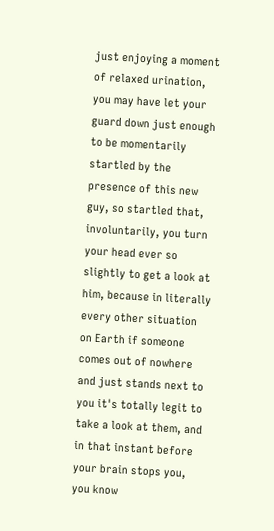just enjoying a moment of relaxed urination, you may have let your guard down just enough to be momentarily startled by the presence of this new guy, so startled that, involuntarily, you turn your head ever so slightly to get a look at him, because in literally every other situation on Earth if someone comes out of nowhere and just stands next to you it's totally legit to take a look at them, and in that instant before your brain stops you, you know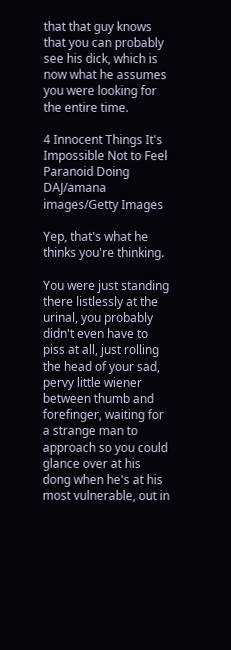that that guy knows that you can probably see his dick, which is now what he assumes you were looking for the entire time.

4 Innocent Things It's Impossible Not to Feel Paranoid Doing
DAJ/amana images/Getty Images

Yep, that's what he thinks you're thinking.

You were just standing there listlessly at the urinal, you probably didn't even have to piss at all, just rolling the head of your sad, pervy little wiener between thumb and forefinger, waiting for a strange man to approach so you could glance over at his dong when he's at his most vulnerable, out in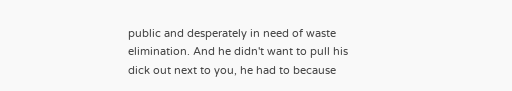public and desperately in need of waste elimination. And he didn't want to pull his dick out next to you, he had to because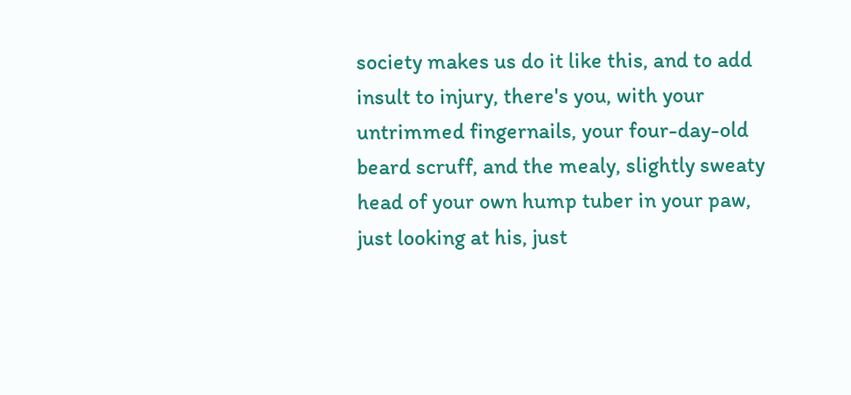society makes us do it like this, and to add insult to injury, there's you, with your untrimmed fingernails, your four-day-old beard scruff, and the mealy, slightly sweaty head of your own hump tuber in your paw, just looking at his, just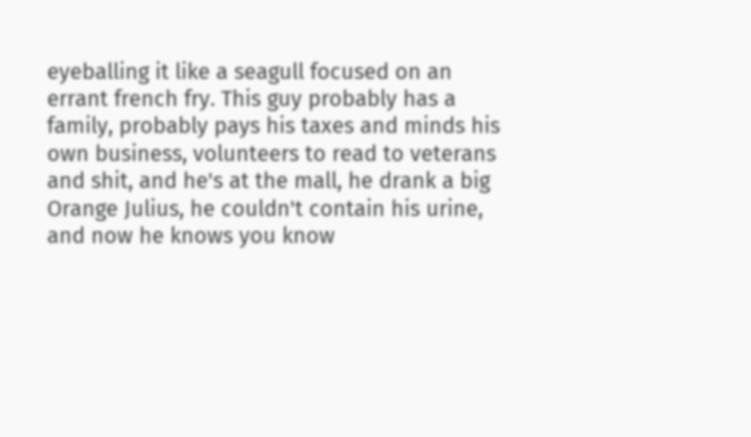eyeballing it like a seagull focused on an errant french fry. This guy probably has a family, probably pays his taxes and minds his own business, volunteers to read to veterans and shit, and he's at the mall, he drank a big Orange Julius, he couldn't contain his urine, and now he knows you know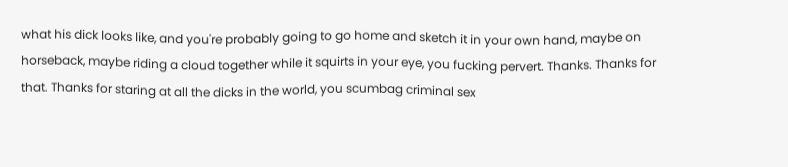what his dick looks like, and you're probably going to go home and sketch it in your own hand, maybe on horseback, maybe riding a cloud together while it squirts in your eye, you fucking pervert. Thanks. Thanks for that. Thanks for staring at all the dicks in the world, you scumbag criminal sex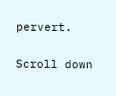pervert.

Scroll down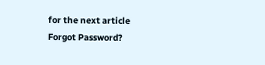for the next article
Forgot Password?